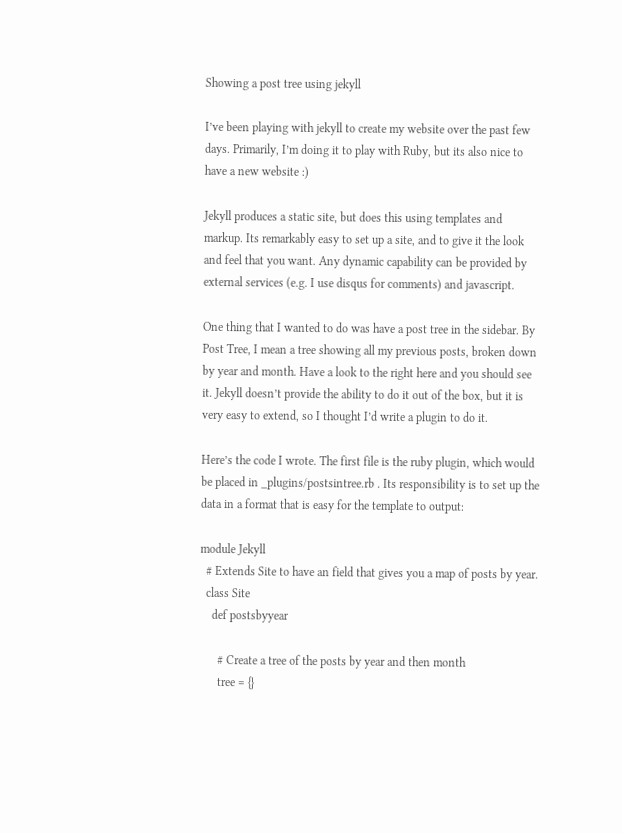Showing a post tree using jekyll

I’ve been playing with jekyll to create my website over the past few days. Primarily, I’m doing it to play with Ruby, but its also nice to have a new website :)

Jekyll produces a static site, but does this using templates and markup. Its remarkably easy to set up a site, and to give it the look and feel that you want. Any dynamic capability can be provided by external services (e.g. I use disqus for comments) and javascript.

One thing that I wanted to do was have a post tree in the sidebar. By Post Tree, I mean a tree showing all my previous posts, broken down by year and month. Have a look to the right here and you should see it. Jekyll doesn’t provide the ability to do it out of the box, but it is very easy to extend, so I thought I’d write a plugin to do it.

Here’s the code I wrote. The first file is the ruby plugin, which would be placed in _plugins/postsintree.rb . Its responsibility is to set up the data in a format that is easy for the template to output:

module Jekyll
  # Extends Site to have an field that gives you a map of posts by year.
  class Site
    def postsbyyear

      # Create a tree of the posts by year and then month
      tree = {}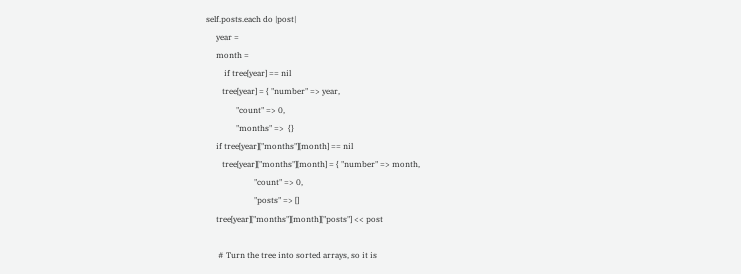self.posts.each do |post|
     year =
     month =
         if tree[year] == nil
        tree[year] = { "number" => year,
               "count" => 0,
               "months" =>  {}
     if tree[year]["months"][month] == nil
        tree[year]["months"][month] = { "number" => month,
                        "count" => 0,
                        "posts" => []
     tree[year]["months"][month]["posts"] << post

      # Turn the tree into sorted arrays, so it is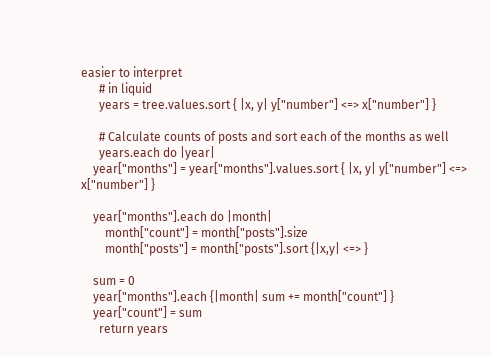easier to interpret
      # in liquid
      years = tree.values.sort { |x, y| y["number"] <=> x["number"] }

      # Calculate counts of posts and sort each of the months as well
      years.each do |year|
    year["months"] = year["months"].values.sort { |x, y| y["number"] <=> x["number"] }

    year["months"].each do |month|
        month["count"] = month["posts"].size
        month["posts"] = month["posts"].sort {|x,y| <=> }

    sum = 0
    year["months"].each {|month| sum += month["count"] }
    year["count"] = sum
      return years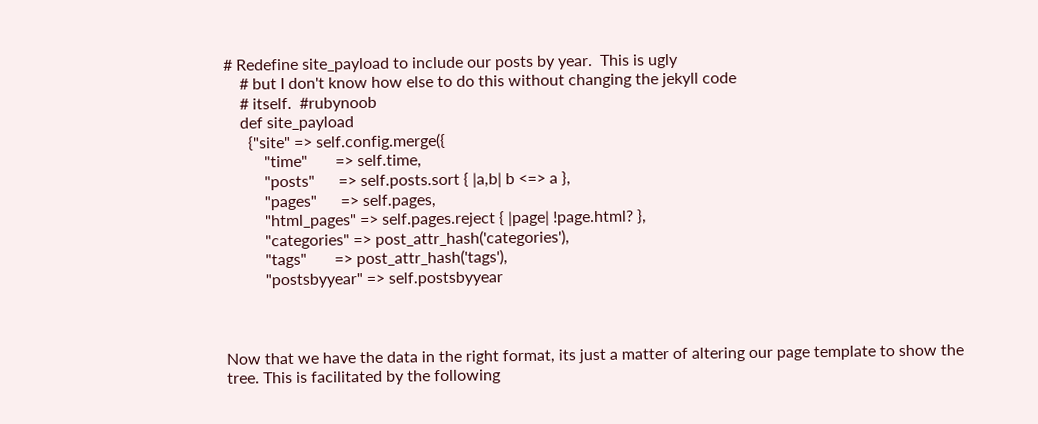# Redefine site_payload to include our posts by year.  This is ugly
    # but I don't know how else to do this without changing the jekyll code
    # itself.  #rubynoob
    def site_payload
      {"site" => self.config.merge({
          "time"       => self.time,
          "posts"      => self.posts.sort { |a,b| b <=> a },
          "pages"      => self.pages,
          "html_pages" => self.pages.reject { |page| !page.html? },
          "categories" => post_attr_hash('categories'),
          "tags"       => post_attr_hash('tags'),
          "postsbyyear" => self.postsbyyear



Now that we have the data in the right format, its just a matter of altering our page template to show the tree. This is facilitated by the following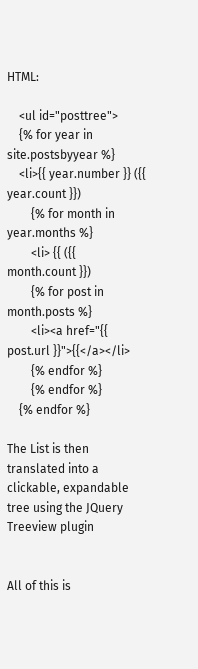HTML:

    <ul id="posttree">
    {% for year in site.postsbyyear %}
    <li>{{ year.number }} ({{ year.count }})
        {% for month in year.months %}
        <li> {{ ({{ month.count }})
        {% for post in month.posts %}
        <li><a href="{{ post.url }}">{{</a></li>
        {% endfor %}
        {% endfor %}
    {% endfor %}

The List is then translated into a clickable, expandable tree using the JQuery Treeview plugin


All of this is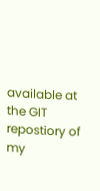available at the GIT repostiory of my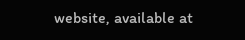website, available at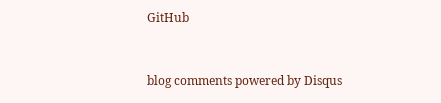GitHub


blog comments powered by Disqus